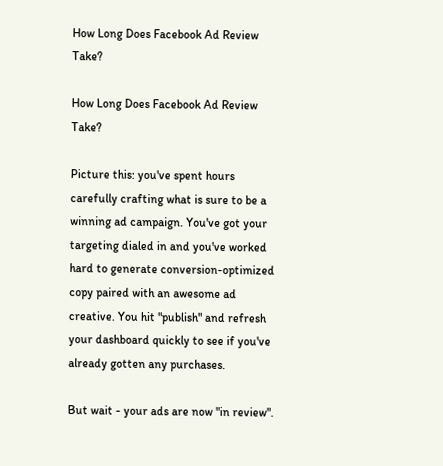How Long Does Facebook Ad Review Take?

How Long Does Facebook Ad Review Take?

Picture this: you've spent hours carefully crafting what is sure to be a winning ad campaign. You've got your targeting dialed in and you've worked hard to generate conversion-optimized copy paired with an awesome ad creative. You hit "publish" and refresh your dashboard quickly to see if you've already gotten any purchases.

But wait - your ads are now "in review".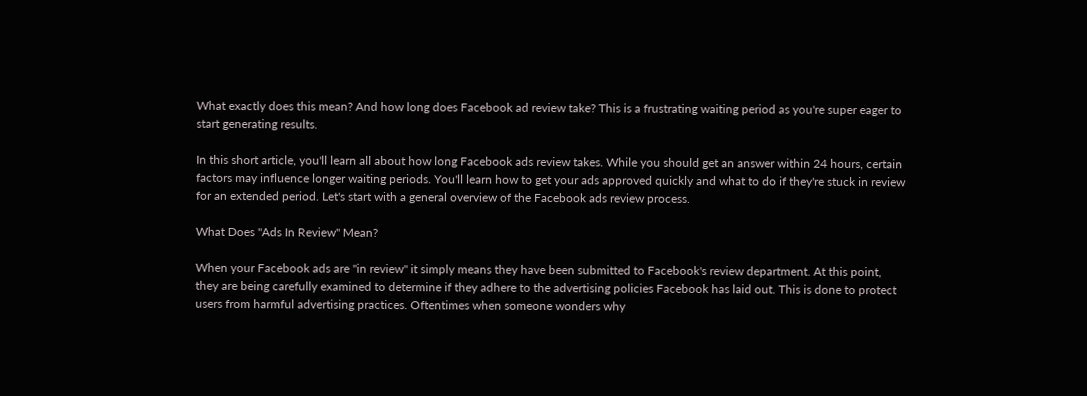What exactly does this mean? And how long does Facebook ad review take? This is a frustrating waiting period as you're super eager to start generating results.

In this short article, you'll learn all about how long Facebook ads review takes. While you should get an answer within 24 hours, certain factors may influence longer waiting periods. You'll learn how to get your ads approved quickly and what to do if they're stuck in review for an extended period. Let's start with a general overview of the Facebook ads review process.

What Does "Ads In Review" Mean?

When your Facebook ads are "in review" it simply means they have been submitted to Facebook's review department. At this point, they are being carefully examined to determine if they adhere to the advertising policies Facebook has laid out. This is done to protect users from harmful advertising practices. Oftentimes when someone wonders why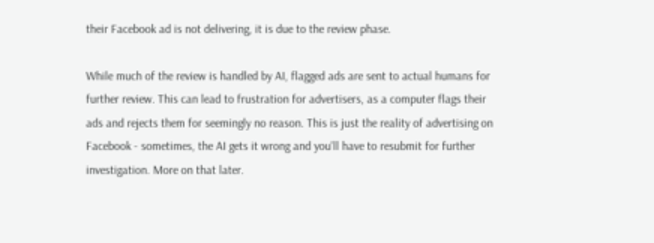their Facebook ad is not delivering, it is due to the review phase.

While much of the review is handled by AI, flagged ads are sent to actual humans for further review. This can lead to frustration for advertisers, as a computer flags their ads and rejects them for seemingly no reason. This is just the reality of advertising on Facebook - sometimes, the AI gets it wrong and you'll have to resubmit for further investigation. More on that later.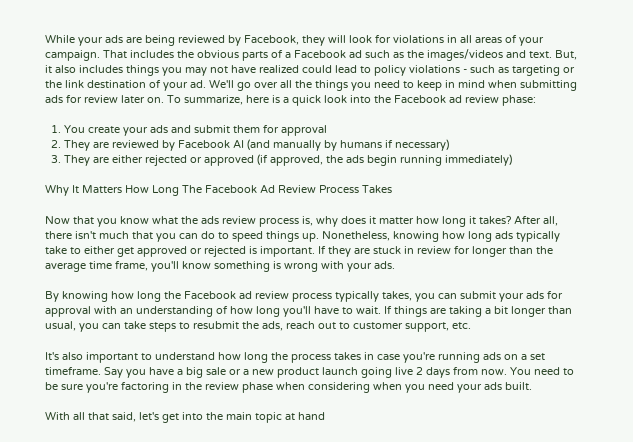While your ads are being reviewed by Facebook, they will look for violations in all areas of your campaign. That includes the obvious parts of a Facebook ad such as the images/videos and text. But, it also includes things you may not have realized could lead to policy violations - such as targeting or the link destination of your ad. We'll go over all the things you need to keep in mind when submitting ads for review later on. To summarize, here is a quick look into the Facebook ad review phase:

  1. You create your ads and submit them for approval
  2. They are reviewed by Facebook AI (and manually by humans if necessary)
  3. They are either rejected or approved (if approved, the ads begin running immediately)

Why It Matters How Long The Facebook Ad Review Process Takes

Now that you know what the ads review process is, why does it matter how long it takes? After all, there isn't much that you can do to speed things up. Nonetheless, knowing how long ads typically take to either get approved or rejected is important. If they are stuck in review for longer than the average time frame, you'll know something is wrong with your ads.

By knowing how long the Facebook ad review process typically takes, you can submit your ads for approval with an understanding of how long you'll have to wait. If things are taking a bit longer than usual, you can take steps to resubmit the ads, reach out to customer support, etc.

It's also important to understand how long the process takes in case you're running ads on a set timeframe. Say you have a big sale or a new product launch going live 2 days from now. You need to be sure you're factoring in the review phase when considering when you need your ads built.

With all that said, let's get into the main topic at hand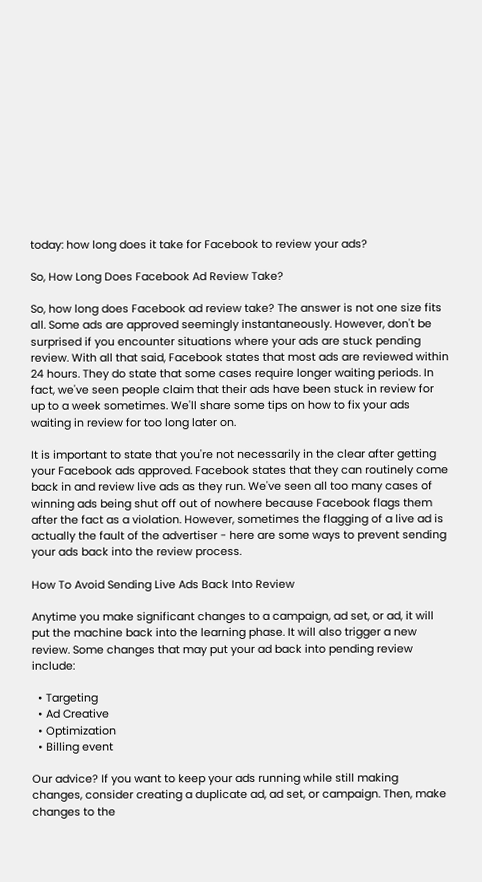today: how long does it take for Facebook to review your ads?

So, How Long Does Facebook Ad Review Take?

So, how long does Facebook ad review take? The answer is not one size fits all. Some ads are approved seemingly instantaneously. However, don't be surprised if you encounter situations where your ads are stuck pending review. With all that said, Facebook states that most ads are reviewed within 24 hours. They do state that some cases require longer waiting periods. In fact, we've seen people claim that their ads have been stuck in review for up to a week sometimes. We'll share some tips on how to fix your ads waiting in review for too long later on.

It is important to state that you're not necessarily in the clear after getting your Facebook ads approved. Facebook states that they can routinely come back in and review live ads as they run. We've seen all too many cases of winning ads being shut off out of nowhere because Facebook flags them after the fact as a violation. However, sometimes the flagging of a live ad is actually the fault of the advertiser - here are some ways to prevent sending your ads back into the review process.

How To Avoid Sending Live Ads Back Into Review

Anytime you make significant changes to a campaign, ad set, or ad, it will put the machine back into the learning phase. It will also trigger a new review. Some changes that may put your ad back into pending review include:

  • Targeting
  • Ad Creative
  • Optimization
  • Billing event

Our advice? If you want to keep your ads running while still making changes, consider creating a duplicate ad, ad set, or campaign. Then, make changes to the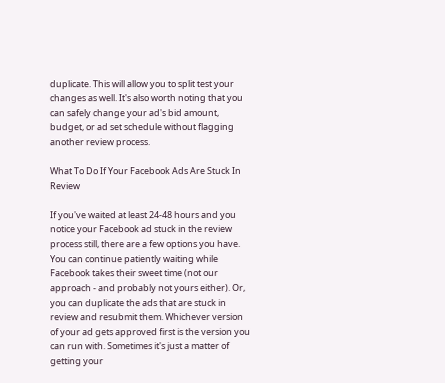duplicate. This will allow you to split test your changes as well. It's also worth noting that you can safely change your ad's bid amount, budget, or ad set schedule without flagging another review process.

What To Do If Your Facebook Ads Are Stuck In Review

If you've waited at least 24-48 hours and you notice your Facebook ad stuck in the review process still, there are a few options you have. You can continue patiently waiting while Facebook takes their sweet time (not our approach - and probably not yours either). Or, you can duplicate the ads that are stuck in review and resubmit them. Whichever version of your ad gets approved first is the version you can run with. Sometimes it's just a matter of getting your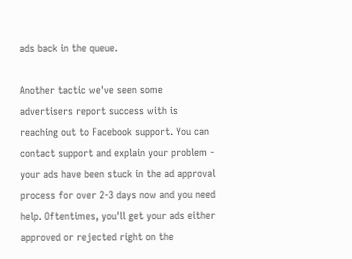ads back in the queue.

Another tactic we've seen some advertisers report success with is reaching out to Facebook support. You can contact support and explain your problem - your ads have been stuck in the ad approval process for over 2-3 days now and you need help. Oftentimes, you'll get your ads either approved or rejected right on the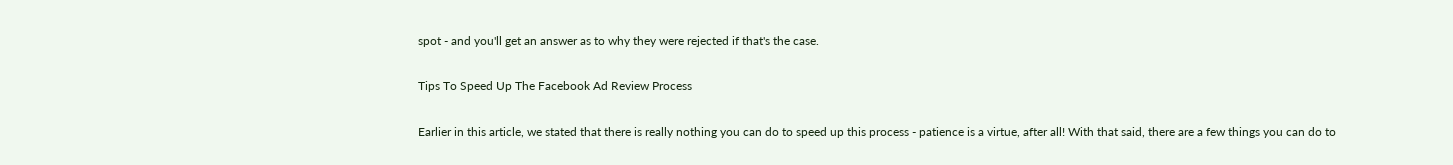spot - and you'll get an answer as to why they were rejected if that's the case.

Tips To Speed Up The Facebook Ad Review Process

Earlier in this article, we stated that there is really nothing you can do to speed up this process - patience is a virtue, after all! With that said, there are a few things you can do to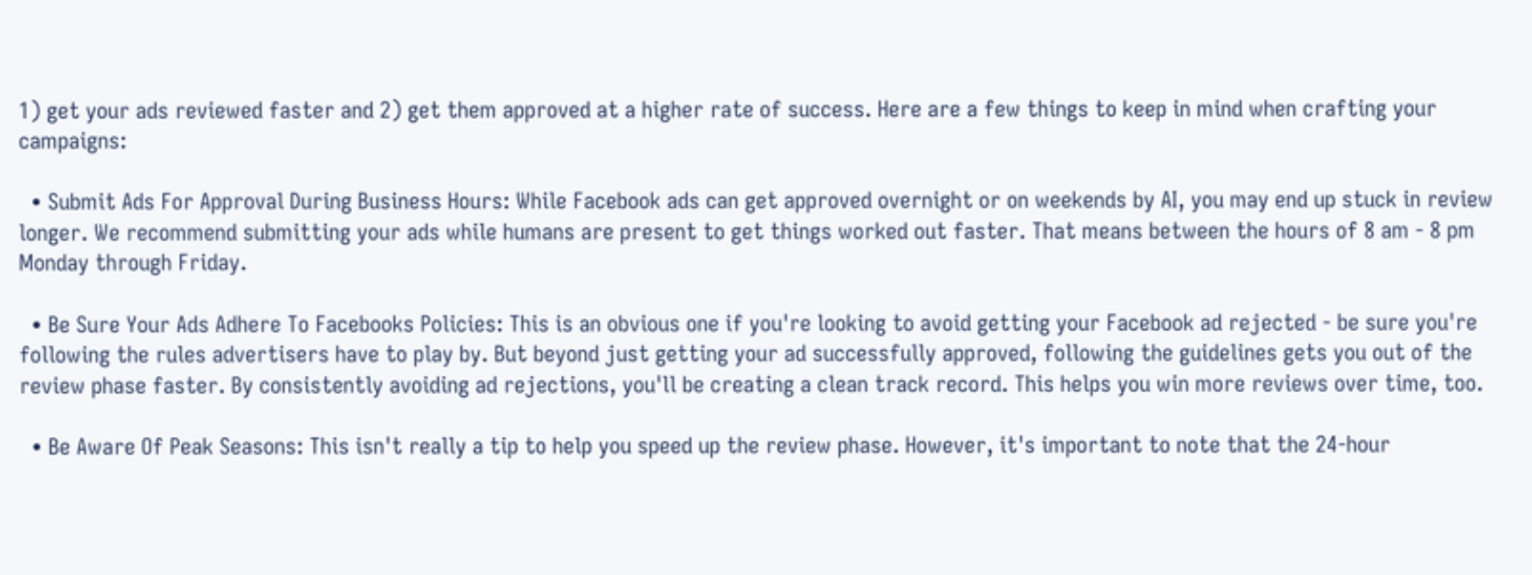1) get your ads reviewed faster and 2) get them approved at a higher rate of success. Here are a few things to keep in mind when crafting your campaigns:

  • Submit Ads For Approval During Business Hours: While Facebook ads can get approved overnight or on weekends by AI, you may end up stuck in review longer. We recommend submitting your ads while humans are present to get things worked out faster. That means between the hours of 8 am - 8 pm Monday through Friday.

  • Be Sure Your Ads Adhere To Facebooks Policies: This is an obvious one if you're looking to avoid getting your Facebook ad rejected - be sure you're following the rules advertisers have to play by. But beyond just getting your ad successfully approved, following the guidelines gets you out of the review phase faster. By consistently avoiding ad rejections, you'll be creating a clean track record. This helps you win more reviews over time, too.

  • Be Aware Of Peak Seasons: This isn't really a tip to help you speed up the review phase. However, it's important to note that the 24-hour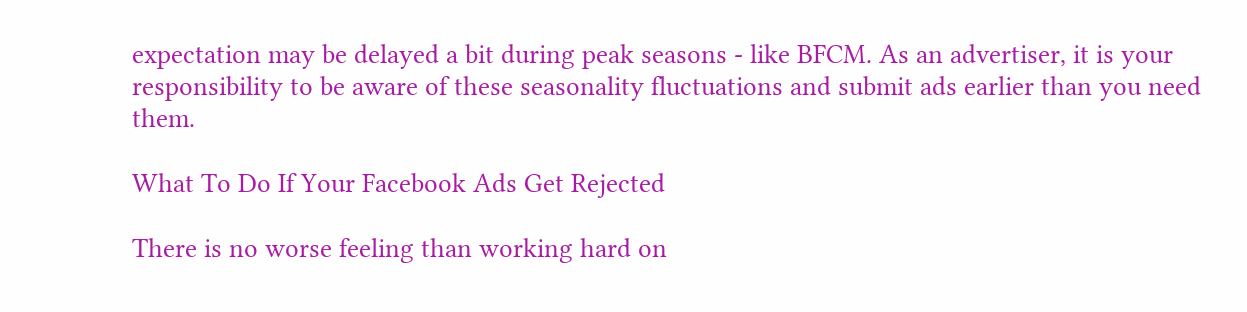expectation may be delayed a bit during peak seasons - like BFCM. As an advertiser, it is your responsibility to be aware of these seasonality fluctuations and submit ads earlier than you need them.

What To Do If Your Facebook Ads Get Rejected

There is no worse feeling than working hard on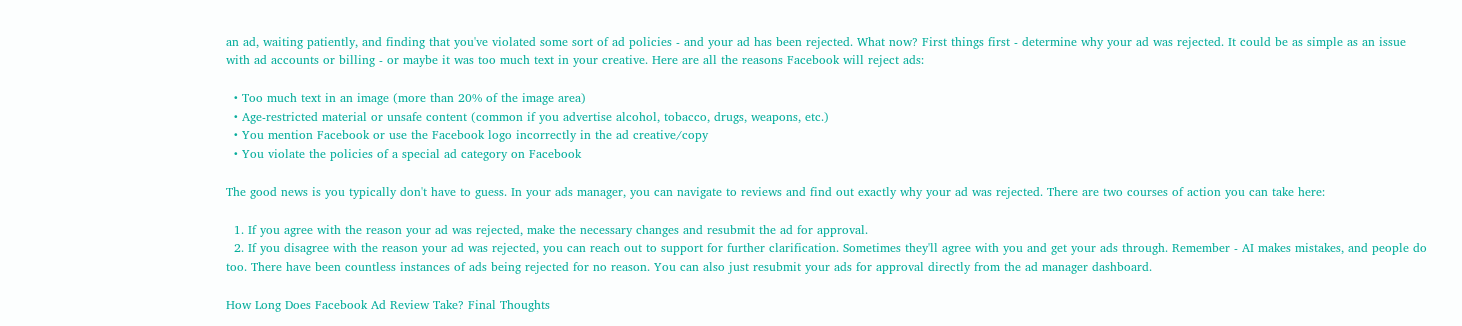an ad, waiting patiently, and finding that you've violated some sort of ad policies - and your ad has been rejected. What now? First things first - determine why your ad was rejected. It could be as simple as an issue with ad accounts or billing - or maybe it was too much text in your creative. Here are all the reasons Facebook will reject ads:

  • Too much text in an image (more than 20% of the image area)
  • Age-restricted material or unsafe content (common if you advertise alcohol, tobacco, drugs, weapons, etc.)
  • You mention Facebook or use the Facebook logo incorrectly in the ad creative/copy
  • You violate the policies of a special ad category on Facebook

The good news is you typically don't have to guess. In your ads manager, you can navigate to reviews and find out exactly why your ad was rejected. There are two courses of action you can take here:

  1. If you agree with the reason your ad was rejected, make the necessary changes and resubmit the ad for approval.
  2. If you disagree with the reason your ad was rejected, you can reach out to support for further clarification. Sometimes they'll agree with you and get your ads through. Remember - AI makes mistakes, and people do too. There have been countless instances of ads being rejected for no reason. You can also just resubmit your ads for approval directly from the ad manager dashboard.

How Long Does Facebook Ad Review Take? Final Thoughts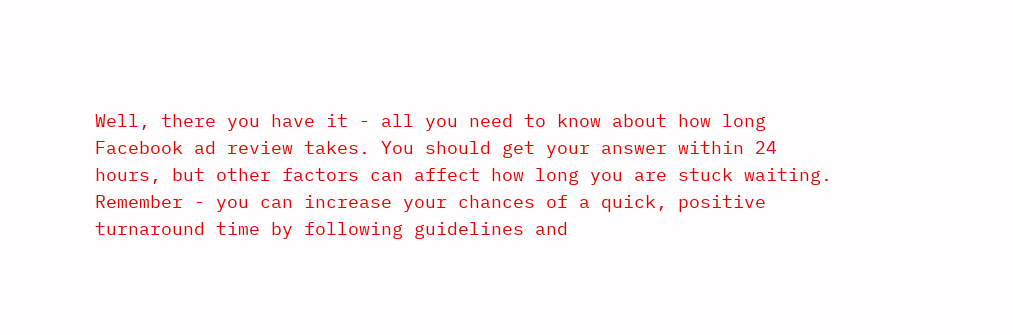Well, there you have it - all you need to know about how long Facebook ad review takes. You should get your answer within 24 hours, but other factors can affect how long you are stuck waiting. Remember - you can increase your chances of a quick, positive turnaround time by following guidelines and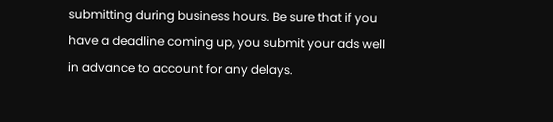submitting during business hours. Be sure that if you have a deadline coming up, you submit your ads well in advance to account for any delays.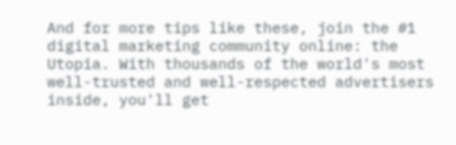And for more tips like these, join the #1 digital marketing community online: the Utopia. With thousands of the world's most well-trusted and well-respected advertisers inside, you'll get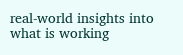real-world insights into what is working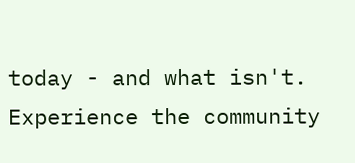today - and what isn't. Experience the community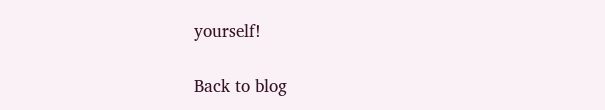yourself!

Back to blog